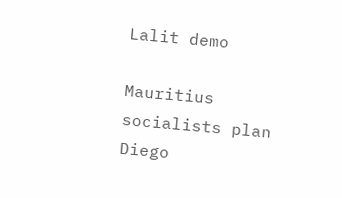Lalit demo

Mauritius socialists plan Diego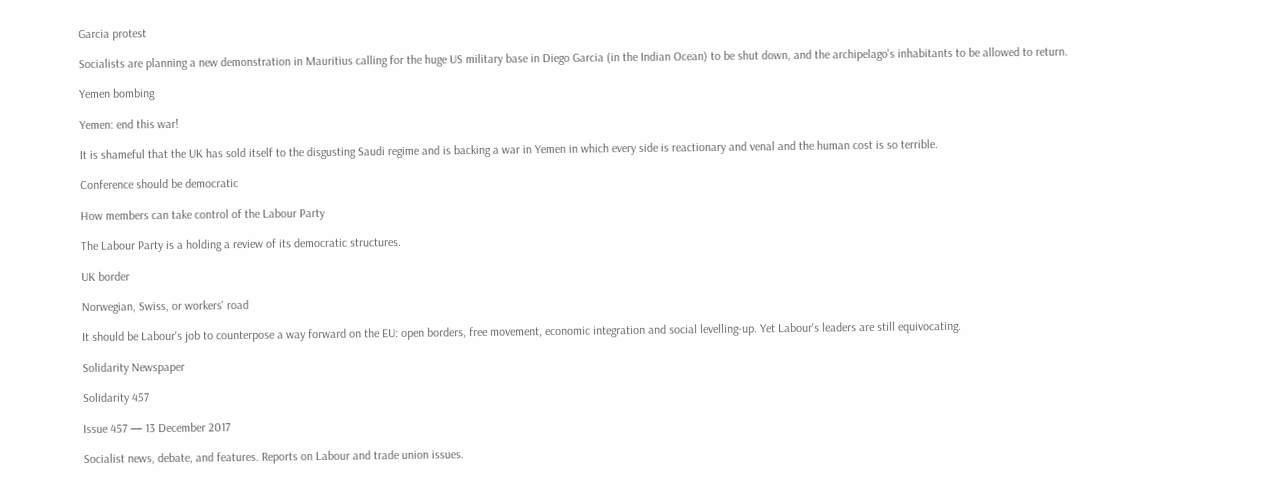Garcia protest

Socialists are planning a new demonstration in Mauritius calling for the huge US military base in Diego Garcia (in the Indian Ocean) to be shut down, and the archipelago's inhabitants to be allowed to return.

Yemen bombing

Yemen: end this war!

It is shameful that the UK has sold itself to the disgusting Saudi regime and is backing a war in Yemen in which every side is reactionary and venal and the human cost is so terrible.

Conference should be democratic

How members can take control of the Labour Party

The Labour Party is a holding a review of its democratic structures.

UK border

Norwegian, Swiss, or workers' road

It should be Labour's job to counterpose a way forward on the EU: open borders, free movement, economic integration and social levelling-up. Yet Labour's leaders are still equivocating.

Solidarity Newspaper

Solidarity 457

Issue 457 — 13 December 2017

Socialist news, debate, and features. Reports on Labour and trade union issues.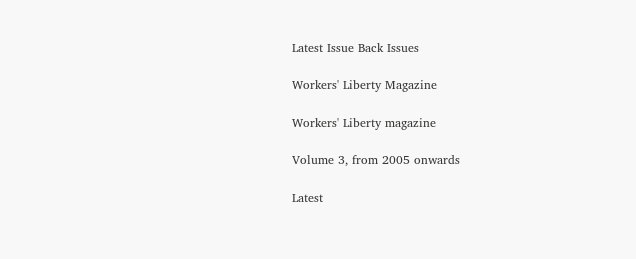Latest Issue Back Issues

Workers' Liberty Magazine

Workers' Liberty magazine

Volume 3, from 2005 onwards

Latest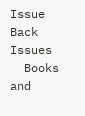Issue Back Issues
  Books and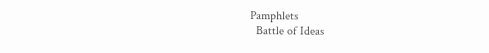Pamphlets
  Battle of Ideas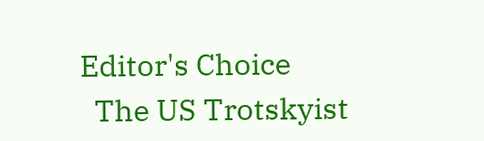Editor's Choice
  The US Trotskyist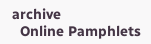archive
  Online Pamphlets